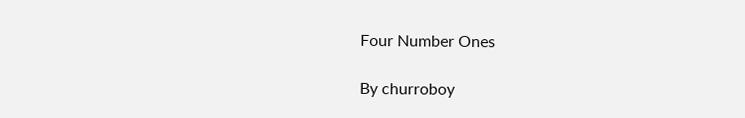Four Number Ones

By churroboy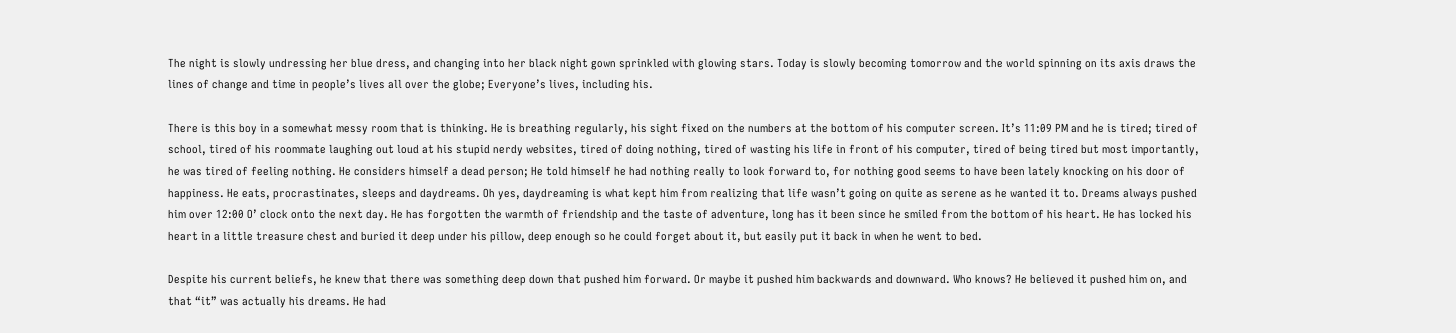The night is slowly undressing her blue dress, and changing into her black night gown sprinkled with glowing stars. Today is slowly becoming tomorrow and the world spinning on its axis draws the lines of change and time in people’s lives all over the globe; Everyone’s lives, including his.

There is this boy in a somewhat messy room that is thinking. He is breathing regularly, his sight fixed on the numbers at the bottom of his computer screen. It’s 11:09 PM and he is tired; tired of school, tired of his roommate laughing out loud at his stupid nerdy websites, tired of doing nothing, tired of wasting his life in front of his computer, tired of being tired but most importantly, he was tired of feeling nothing. He considers himself a dead person; He told himself he had nothing really to look forward to, for nothing good seems to have been lately knocking on his door of happiness. He eats, procrastinates, sleeps and daydreams. Oh yes, daydreaming is what kept him from realizing that life wasn’t going on quite as serene as he wanted it to. Dreams always pushed him over 12:00 O’ clock onto the next day. He has forgotten the warmth of friendship and the taste of adventure, long has it been since he smiled from the bottom of his heart. He has locked his heart in a little treasure chest and buried it deep under his pillow, deep enough so he could forget about it, but easily put it back in when he went to bed.

Despite his current beliefs, he knew that there was something deep down that pushed him forward. Or maybe it pushed him backwards and downward. Who knows? He believed it pushed him on, and that “it” was actually his dreams. He had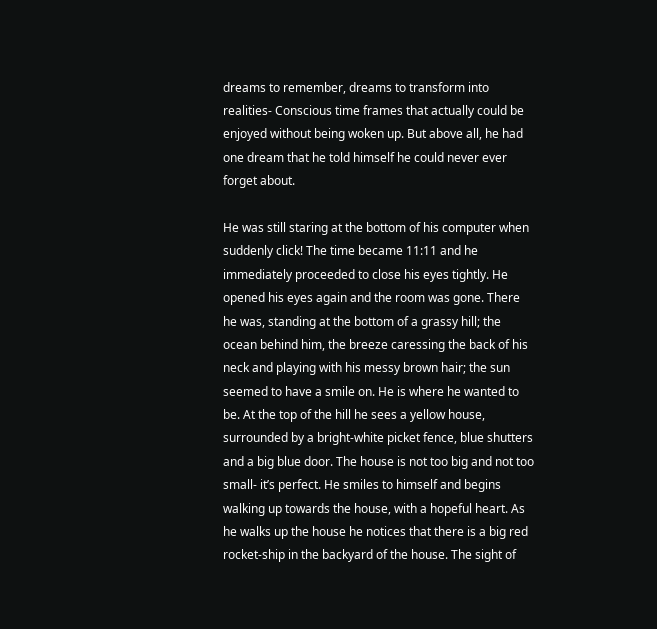dreams to remember, dreams to transform into realities- Conscious time frames that actually could be enjoyed without being woken up. But above all, he had one dream that he told himself he could never ever forget about.

He was still staring at the bottom of his computer when suddenly click! The time became 11:11 and he immediately proceeded to close his eyes tightly. He opened his eyes again and the room was gone. There he was, standing at the bottom of a grassy hill; the ocean behind him, the breeze caressing the back of his neck and playing with his messy brown hair; the sun seemed to have a smile on. He is where he wanted to be. At the top of the hill he sees a yellow house, surrounded by a bright-white picket fence, blue shutters and a big blue door. The house is not too big and not too small- it’s perfect. He smiles to himself and begins walking up towards the house, with a hopeful heart. As he walks up the house he notices that there is a big red rocket-ship in the backyard of the house. The sight of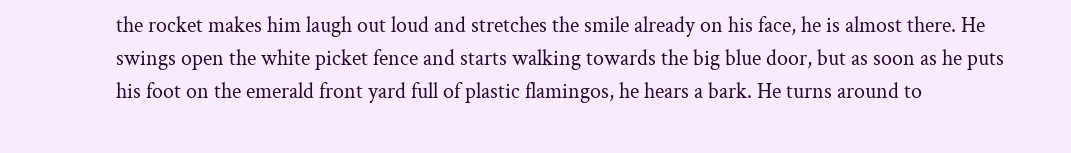the rocket makes him laugh out loud and stretches the smile already on his face, he is almost there. He swings open the white picket fence and starts walking towards the big blue door, but as soon as he puts his foot on the emerald front yard full of plastic flamingos, he hears a bark. He turns around to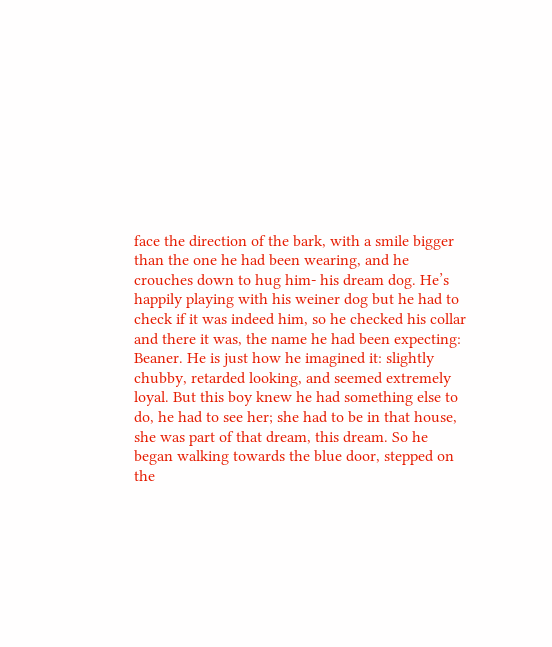face the direction of the bark, with a smile bigger than the one he had been wearing, and he crouches down to hug him- his dream dog. He’s happily playing with his weiner dog but he had to check if it was indeed him, so he checked his collar and there it was, the name he had been expecting: Beaner. He is just how he imagined it: slightly chubby, retarded looking, and seemed extremely loyal. But this boy knew he had something else to do, he had to see her; she had to be in that house, she was part of that dream, this dream. So he began walking towards the blue door, stepped on the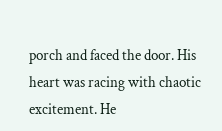porch and faced the door. His heart was racing with chaotic excitement. He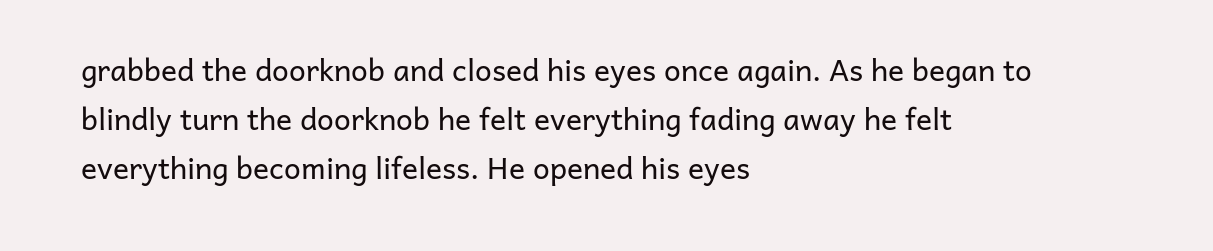grabbed the doorknob and closed his eyes once again. As he began to blindly turn the doorknob he felt everything fading away he felt everything becoming lifeless. He opened his eyes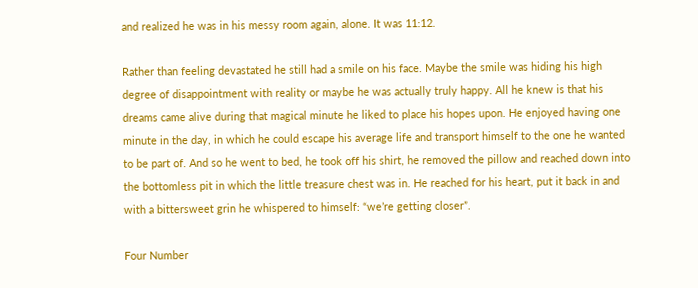and realized he was in his messy room again, alone. It was 11:12.

Rather than feeling devastated he still had a smile on his face. Maybe the smile was hiding his high degree of disappointment with reality or maybe he was actually truly happy. All he knew is that his dreams came alive during that magical minute he liked to place his hopes upon. He enjoyed having one minute in the day, in which he could escape his average life and transport himself to the one he wanted to be part of. And so he went to bed, he took off his shirt, he removed the pillow and reached down into the bottomless pit in which the little treasure chest was in. He reached for his heart, put it back in and with a bittersweet grin he whispered to himself: “we’re getting closer”.

Four Number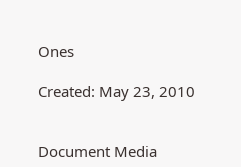Ones

Created: May 23, 2010


Document Media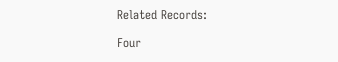Related Records:

Four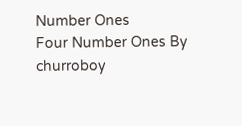Number Ones
Four Number Ones By churroboy